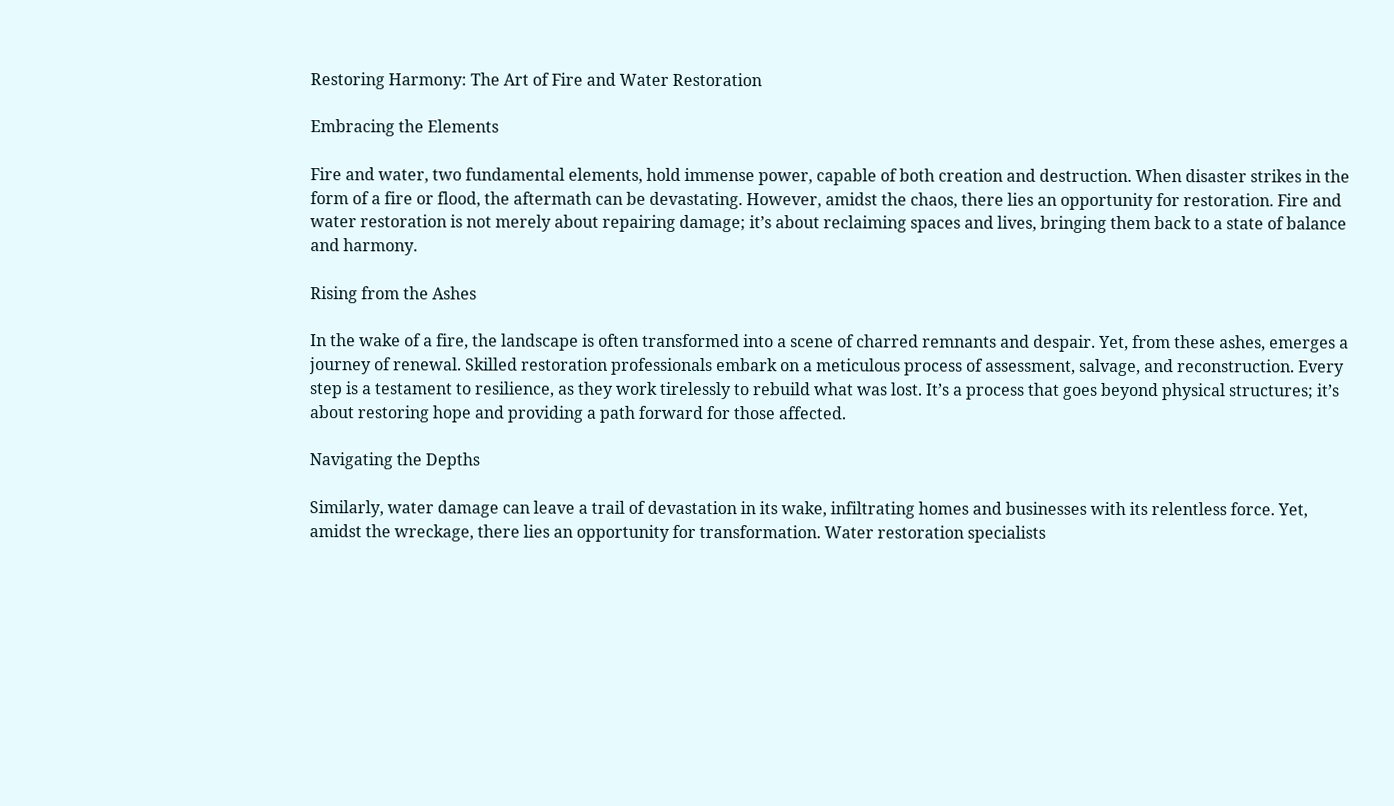Restoring Harmony: The Art of Fire and Water Restoration

Embracing the Elements

Fire and water, two fundamental elements, hold immense power, capable of both creation and destruction. When disaster strikes in the form of a fire or flood, the aftermath can be devastating. However, amidst the chaos, there lies an opportunity for restoration. Fire and water restoration is not merely about repairing damage; it’s about reclaiming spaces and lives, bringing them back to a state of balance and harmony.

Rising from the Ashes

In the wake of a fire, the landscape is often transformed into a scene of charred remnants and despair. Yet, from these ashes, emerges a journey of renewal. Skilled restoration professionals embark on a meticulous process of assessment, salvage, and reconstruction. Every step is a testament to resilience, as they work tirelessly to rebuild what was lost. It’s a process that goes beyond physical structures; it’s about restoring hope and providing a path forward for those affected.

Navigating the Depths

Similarly, water damage can leave a trail of devastation in its wake, infiltrating homes and businesses with its relentless force. Yet, amidst the wreckage, there lies an opportunity for transformation. Water restoration specialists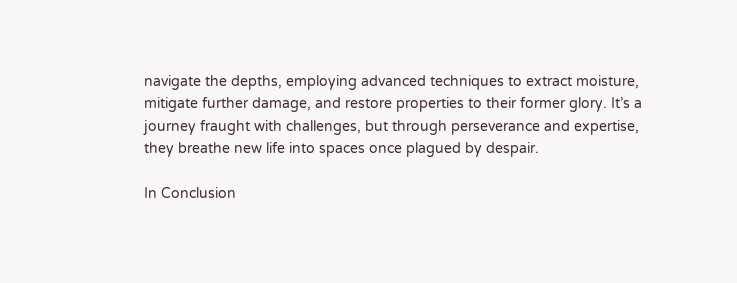navigate the depths, employing advanced techniques to extract moisture, mitigate further damage, and restore properties to their former glory. It’s a journey fraught with challenges, but through perseverance and expertise, they breathe new life into spaces once plagued by despair.

In Conclusion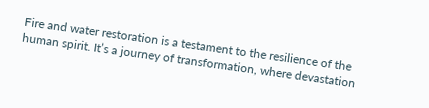Fire and water restoration is a testament to the resilience of the human spirit. It’s a journey of transformation, where devastation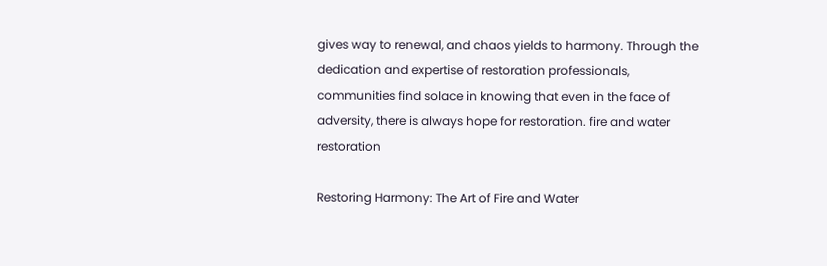gives way to renewal, and chaos yields to harmony. Through the dedication and expertise of restoration professionals, communities find solace in knowing that even in the face of adversity, there is always hope for restoration. fire and water restoration

Restoring Harmony: The Art of Fire and Water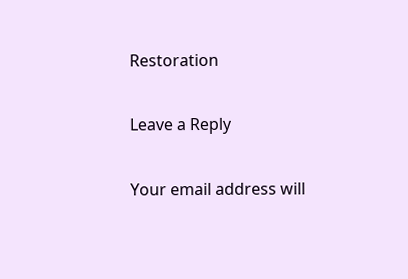Restoration

Leave a Reply

Your email address will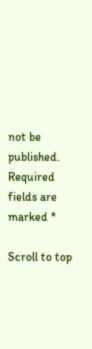not be published. Required fields are marked *

Scroll to top